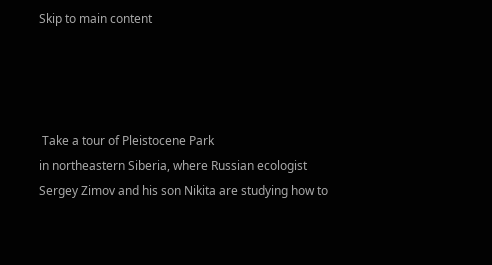Skip to main content




 Take a tour of Pleistocene Park
in northeastern Siberia, where Russian ecologist Sergey Zimov and his son Nikita are studying how to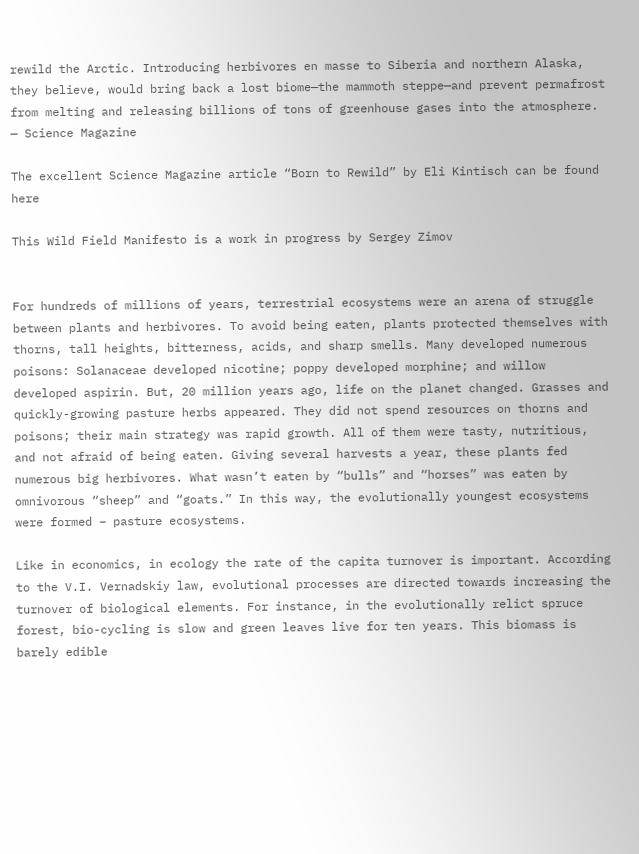rewild the Arctic. Introducing herbivores en masse to Siberia and northern Alaska, they believe, would bring back a lost biome—the mammoth steppe—and prevent permafrost from melting and releasing billions of tons of greenhouse gases into the atmosphere. — Science Magazine

The excellent Science Magazine article “Born to Rewild” by Eli Kintisch can be found here

This Wild Field Manifesto is a work in progress by Sergey Zimov


For hundreds of millions of years, terrestrial ecosystems were an arena of struggle between plants and herbivores. To avoid being eaten, plants protected themselves with thorns, tall heights, bitterness, acids, and sharp smells. Many developed numerous poisons: Solanaceae developed nicotine; poppy developed morphine; and willow developed aspirin. But, 20 million years ago, life on the planet changed. Grasses and quickly-growing pasture herbs appeared. They did not spend resources on thorns and poisons; their main strategy was rapid growth. All of them were tasty, nutritious, and not afraid of being eaten. Giving several harvests a year, these plants fed numerous big herbivores. What wasn’t eaten by “bulls” and “horses” was eaten by omnivorous “sheep” and “goats.” In this way, the evolutionally youngest ecosystems were formed – pasture ecosystems.

Like in economics, in ecology the rate of the capita turnover is important. According to the V.I. Vernadskiy law, evolutional processes are directed towards increasing the turnover of biological elements. For instance, in the evolutionally relict spruce forest, bio-cycling is slow and green leaves live for ten years. This biomass is barely edible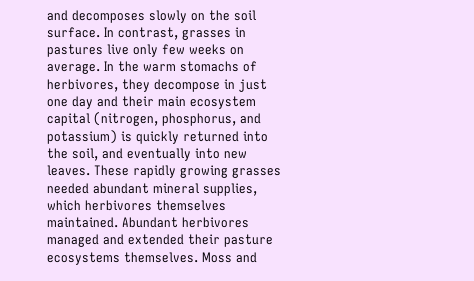and decomposes slowly on the soil surface. In contrast, grasses in pastures live only few weeks on average. In the warm stomachs of herbivores, they decompose in just one day and their main ecosystem capital (nitrogen, phosphorus, and potassium) is quickly returned into the soil, and eventually into new leaves. These rapidly growing grasses needed abundant mineral supplies, which herbivores themselves maintained. Abundant herbivores managed and extended their pasture ecosystems themselves. Moss and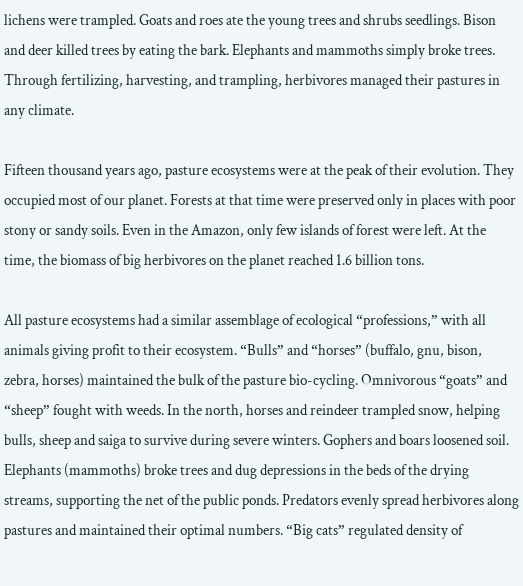lichens were trampled. Goats and roes ate the young trees and shrubs seedlings. Bison and deer killed trees by eating the bark. Elephants and mammoths simply broke trees. Through fertilizing, harvesting, and trampling, herbivores managed their pastures in any climate.

Fifteen thousand years ago, pasture ecosystems were at the peak of their evolution. They occupied most of our planet. Forests at that time were preserved only in places with poor stony or sandy soils. Even in the Amazon, only few islands of forest were left. At the time, the biomass of big herbivores on the planet reached 1.6 billion tons.

All pasture ecosystems had a similar assemblage of ecological “professions,” with all animals giving profit to their ecosystem. “Bulls” and “horses” (buffalo, gnu, bison, zebra, horses) maintained the bulk of the pasture bio-cycling. Omnivorous “goats” and “sheep” fought with weeds. In the north, horses and reindeer trampled snow, helping bulls, sheep and saiga to survive during severe winters. Gophers and boars loosened soil. Elephants (mammoths) broke trees and dug depressions in the beds of the drying streams, supporting the net of the public ponds. Predators evenly spread herbivores along pastures and maintained their optimal numbers. “Big cats” regulated density of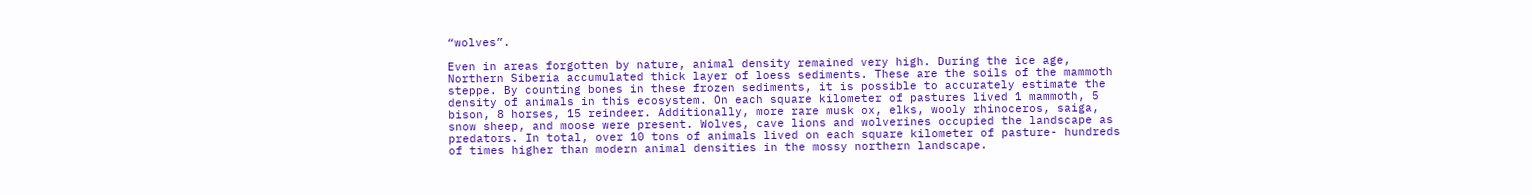“wolves”.

Even in areas forgotten by nature, animal density remained very high. During the ice age, Northern Siberia accumulated thick layer of loess sediments. These are the soils of the mammoth steppe. By counting bones in these frozen sediments, it is possible to accurately estimate the density of animals in this ecosystem. On each square kilometer of pastures lived 1 mammoth, 5 bison, 8 horses, 15 reindeer. Additionally, more rare musk ox, elks, wooly rhinoceros, saiga, snow sheep, and moose were present. Wolves, cave lions and wolverines occupied the landscape as predators. In total, over 10 tons of animals lived on each square kilometer of pasture- hundreds of times higher than modern animal densities in the mossy northern landscape.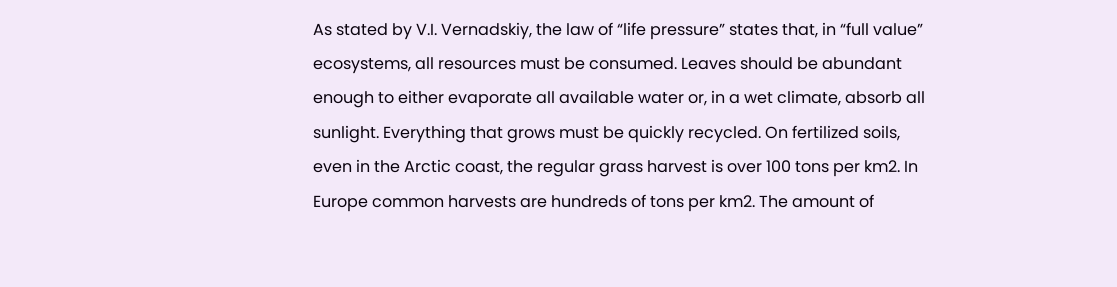As stated by V.I. Vernadskiy, the law of “life pressure” states that, in “full value” ecosystems, all resources must be consumed. Leaves should be abundant enough to either evaporate all available water or, in a wet climate, absorb all sunlight. Everything that grows must be quickly recycled. On fertilized soils, even in the Arctic coast, the regular grass harvest is over 100 tons per km2. In Europe common harvests are hundreds of tons per km2. The amount of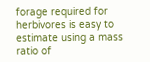forage required for herbivores is easy to estimate using a mass ratio of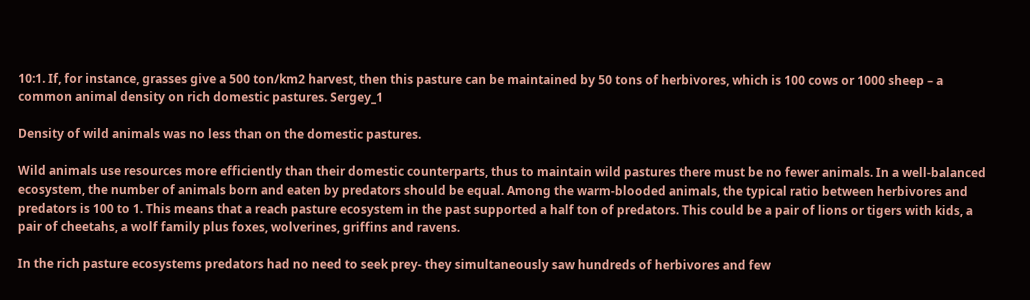10:1. If, for instance, grasses give a 500 ton/km2 harvest, then this pasture can be maintained by 50 tons of herbivores, which is 100 cows or 1000 sheep – a common animal density on rich domestic pastures. Sergey_1

Density of wild animals was no less than on the domestic pastures.

Wild animals use resources more efficiently than their domestic counterparts, thus to maintain wild pastures there must be no fewer animals. In a well-balanced ecosystem, the number of animals born and eaten by predators should be equal. Among the warm-blooded animals, the typical ratio between herbivores and predators is 100 to 1. This means that a reach pasture ecosystem in the past supported a half ton of predators. This could be a pair of lions or tigers with kids, a pair of cheetahs, a wolf family plus foxes, wolverines, griffins and ravens.

In the rich pasture ecosystems predators had no need to seek prey- they simultaneously saw hundreds of herbivores and few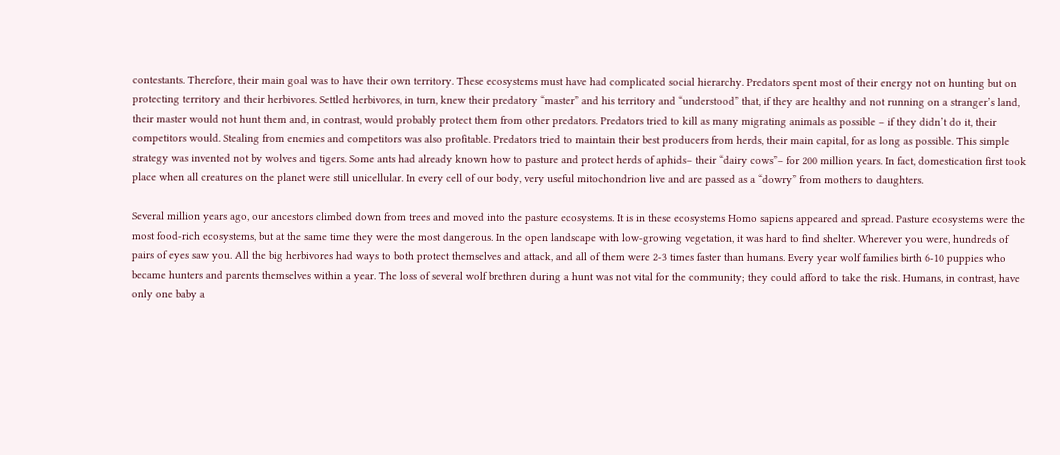contestants. Therefore, their main goal was to have their own territory. These ecosystems must have had complicated social hierarchy. Predators spent most of their energy not on hunting but on protecting territory and their herbivores. Settled herbivores, in turn, knew their predatory “master” and his territory and “understood” that, if they are healthy and not running on a stranger’s land, their master would not hunt them and, in contrast, would probably protect them from other predators. Predators tried to kill as many migrating animals as possible – if they didn’t do it, their competitors would. Stealing from enemies and competitors was also profitable. Predators tried to maintain their best producers from herds, their main capital, for as long as possible. This simple strategy was invented not by wolves and tigers. Some ants had already known how to pasture and protect herds of aphids– their “dairy cows”– for 200 million years. In fact, domestication first took place when all creatures on the planet were still unicellular. In every cell of our body, very useful mitochondrion live and are passed as a “dowry” from mothers to daughters.

Several million years ago, our ancestors climbed down from trees and moved into the pasture ecosystems. It is in these ecosystems Homo sapiens appeared and spread. Pasture ecosystems were the most food-rich ecosystems, but at the same time they were the most dangerous. In the open landscape with low-growing vegetation, it was hard to find shelter. Wherever you were, hundreds of pairs of eyes saw you. All the big herbivores had ways to both protect themselves and attack, and all of them were 2-3 times faster than humans. Every year wolf families birth 6-10 puppies who became hunters and parents themselves within a year. The loss of several wolf brethren during a hunt was not vital for the community; they could afford to take the risk. Humans, in contrast, have only one baby a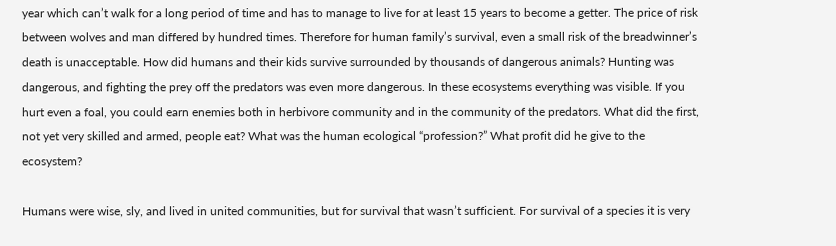year which can’t walk for a long period of time and has to manage to live for at least 15 years to become a getter. The price of risk between wolves and man differed by hundred times. Therefore for human family’s survival, even a small risk of the breadwinner’s death is unacceptable. How did humans and their kids survive surrounded by thousands of dangerous animals? Hunting was dangerous, and fighting the prey off the predators was even more dangerous. In these ecosystems everything was visible. If you hurt even a foal, you could earn enemies both in herbivore community and in the community of the predators. What did the first, not yet very skilled and armed, people eat? What was the human ecological “profession?” What profit did he give to the ecosystem?

Humans were wise, sly, and lived in united communities, but for survival that wasn’t sufficient. For survival of a species it is very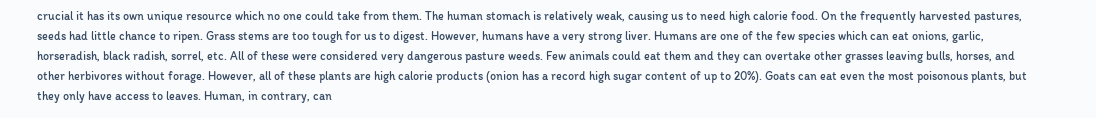crucial it has its own unique resource which no one could take from them. The human stomach is relatively weak, causing us to need high calorie food. On the frequently harvested pastures, seeds had little chance to ripen. Grass stems are too tough for us to digest. However, humans have a very strong liver. Humans are one of the few species which can eat onions, garlic, horseradish, black radish, sorrel, etc. All of these were considered very dangerous pasture weeds. Few animals could eat them and they can overtake other grasses leaving bulls, horses, and other herbivores without forage. However, all of these plants are high calorie products (onion has a record high sugar content of up to 20%). Goats can eat even the most poisonous plants, but they only have access to leaves. Human, in contrary, can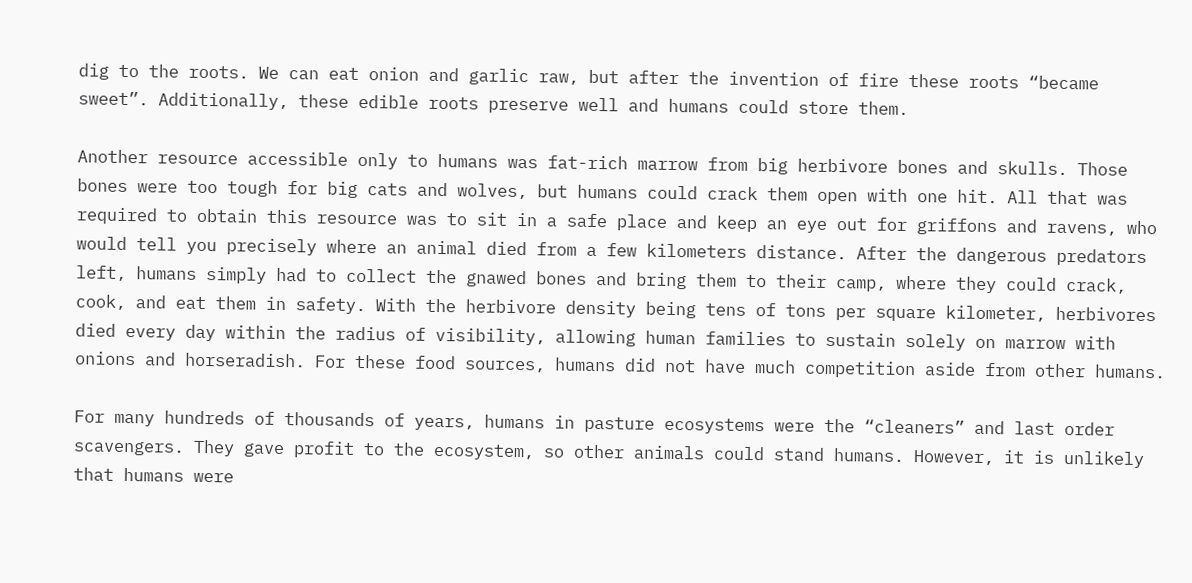dig to the roots. We can eat onion and garlic raw, but after the invention of fire these roots “became sweet”. Additionally, these edible roots preserve well and humans could store them.

Another resource accessible only to humans was fat-rich marrow from big herbivore bones and skulls. Those bones were too tough for big cats and wolves, but humans could crack them open with one hit. All that was required to obtain this resource was to sit in a safe place and keep an eye out for griffons and ravens, who would tell you precisely where an animal died from a few kilometers distance. After the dangerous predators left, humans simply had to collect the gnawed bones and bring them to their camp, where they could crack, cook, and eat them in safety. With the herbivore density being tens of tons per square kilometer, herbivores died every day within the radius of visibility, allowing human families to sustain solely on marrow with onions and horseradish. For these food sources, humans did not have much competition aside from other humans.

For many hundreds of thousands of years, humans in pasture ecosystems were the “cleaners” and last order scavengers. They gave profit to the ecosystem, so other animals could stand humans. However, it is unlikely that humans were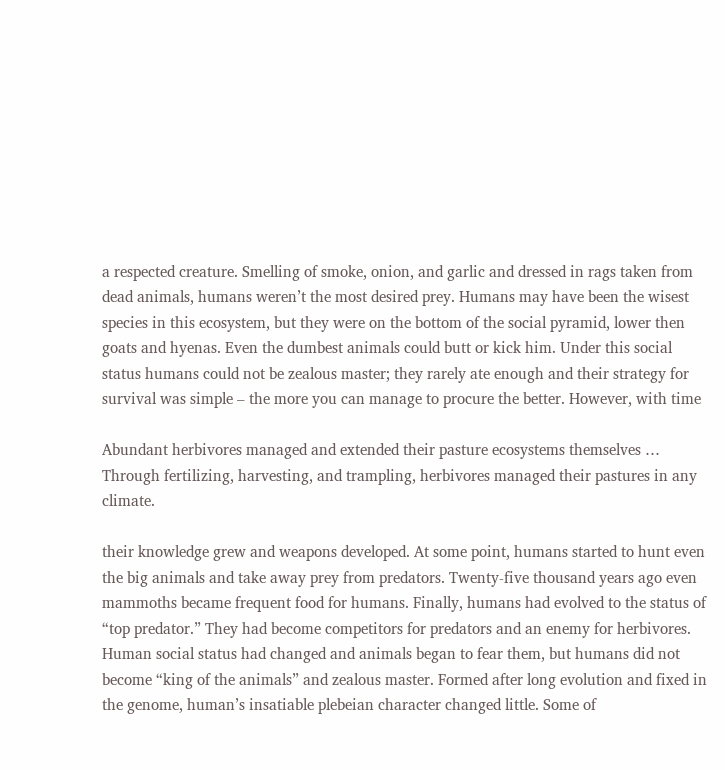a respected creature. Smelling of smoke, onion, and garlic and dressed in rags taken from dead animals, humans weren’t the most desired prey. Humans may have been the wisest species in this ecosystem, but they were on the bottom of the social pyramid, lower then goats and hyenas. Even the dumbest animals could butt or kick him. Under this social status humans could not be zealous master; they rarely ate enough and their strategy for survival was simple – the more you can manage to procure the better. However, with time

Abundant herbivores managed and extended their pasture ecosystems themselves … Through fertilizing, harvesting, and trampling, herbivores managed their pastures in any climate.

their knowledge grew and weapons developed. At some point, humans started to hunt even the big animals and take away prey from predators. Twenty-five thousand years ago even mammoths became frequent food for humans. Finally, humans had evolved to the status of “top predator.” They had become competitors for predators and an enemy for herbivores. Human social status had changed and animals began to fear them, but humans did not become “king of the animals” and zealous master. Formed after long evolution and fixed in the genome, human’s insatiable plebeian character changed little. Some of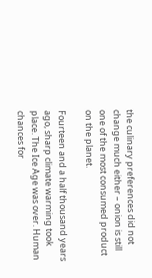the culinary preferences did not change much either – onion is still one of the most consumed product on the planet.

Fourteen and a half thousand years ago, sharp climate warming took place. The Ice Age was over. Human chances for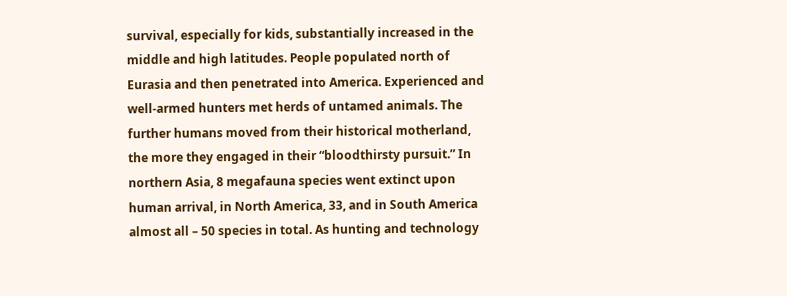survival, especially for kids, substantially increased in the middle and high latitudes. People populated north of Eurasia and then penetrated into America. Experienced and well-armed hunters met herds of untamed animals. The further humans moved from their historical motherland, the more they engaged in their “bloodthirsty pursuit.” In northern Asia, 8 megafauna species went extinct upon human arrival, in North America, 33, and in South America almost all – 50 species in total. As hunting and technology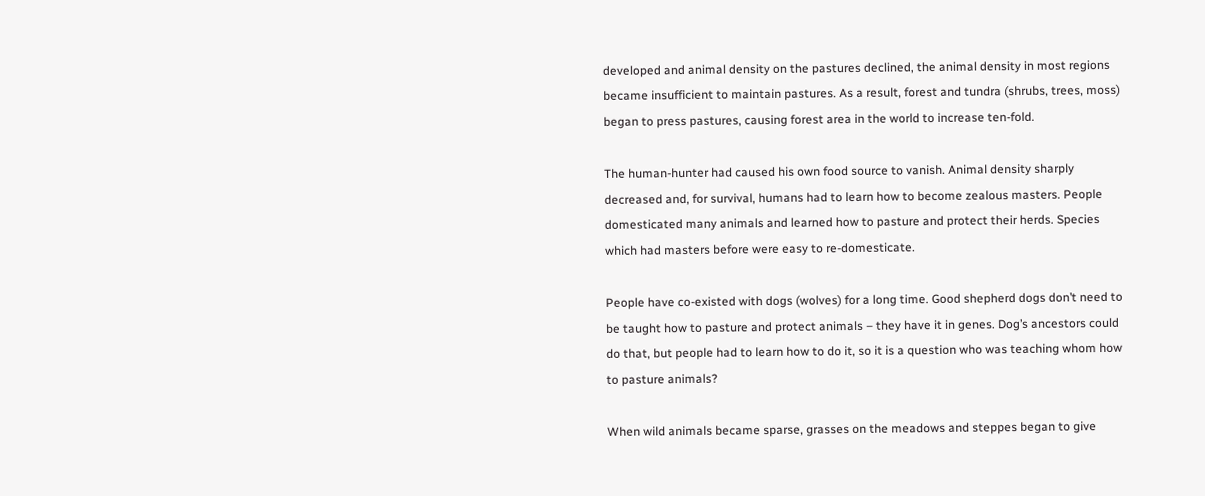developed and animal density on the pastures declined, the animal density in most regions became insufficient to maintain pastures. As a result, forest and tundra (shrubs, trees, moss) began to press pastures, causing forest area in the world to increase ten-fold.

The human-hunter had caused his own food source to vanish. Animal density sharply decreased and, for survival, humans had to learn how to become zealous masters. People domesticated many animals and learned how to pasture and protect their herds. Species which had masters before were easy to re-domesticate.

People have co-existed with dogs (wolves) for a long time. Good shepherd dogs don’t need to be taught how to pasture and protect animals – they have it in genes. Dog’s ancestors could do that, but people had to learn how to do it, so it is a question who was teaching whom how to pasture animals?

When wild animals became sparse, grasses on the meadows and steppes began to give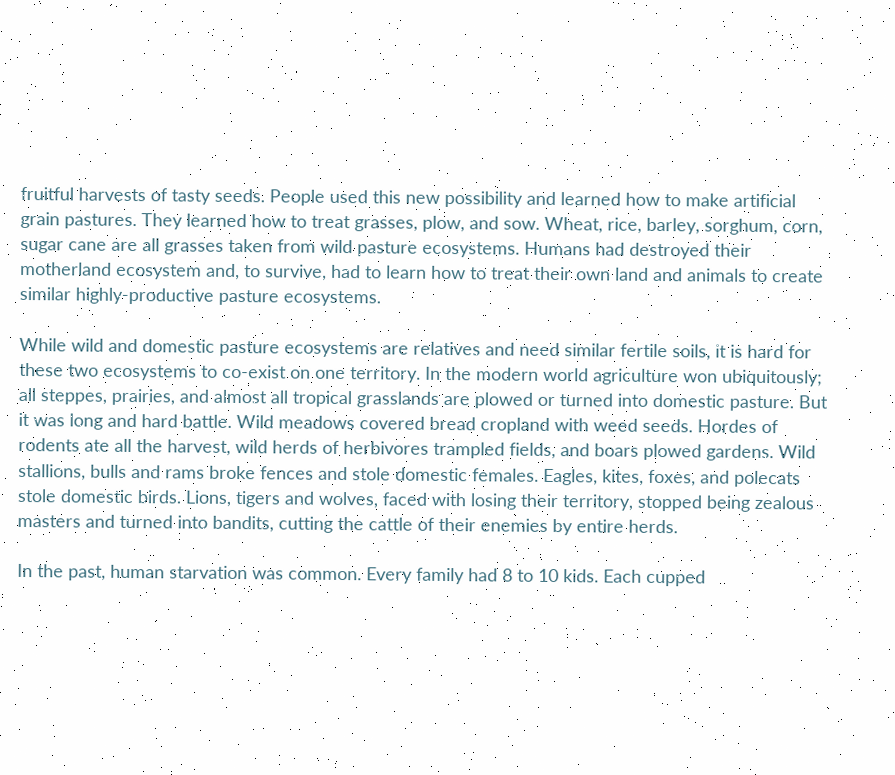fruitful harvests of tasty seeds. People used this new possibility and learned how to make artificial grain pastures. They learned how to treat grasses, plow, and sow. Wheat, rice, barley, sorghum, corn, sugar cane are all grasses taken from wild pasture ecosystems. Humans had destroyed their motherland ecosystem and, to survive, had to learn how to treat their own land and animals to create similar highly-productive pasture ecosystems.

While wild and domestic pasture ecosystems are relatives and need similar fertile soils, it is hard for these two ecosystems to co-exist on one territory. In the modern world agriculture won ubiquitously; all steppes, prairies, and almost all tropical grasslands are plowed or turned into domestic pasture. But it was long and hard battle. Wild meadows covered bread cropland with weed seeds. Hordes of rodents ate all the harvest, wild herds of herbivores trampled fields, and boars plowed gardens. Wild stallions, bulls and rams broke fences and stole domestic females. Eagles, kites, foxes, and polecats stole domestic birds. Lions, tigers and wolves, faced with losing their territory, stopped being zealous masters and turned into bandits, cutting the cattle of their enemies by entire herds.

In the past, human starvation was common. Every family had 8 to 10 kids. Each cupped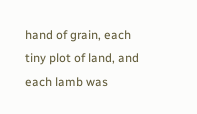hand of grain, each tiny plot of land, and each lamb was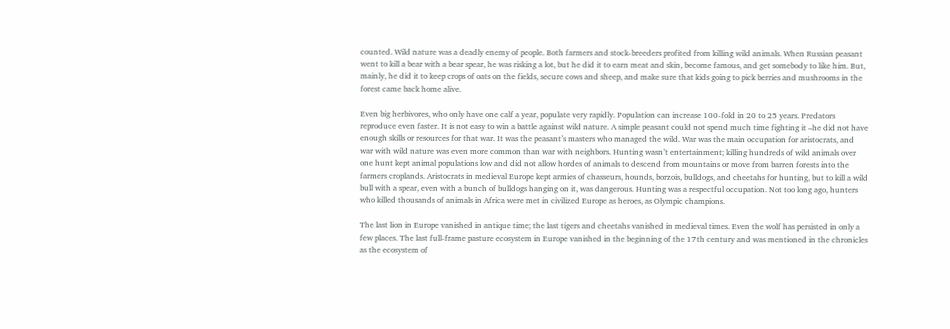counted. Wild nature was a deadly enemy of people. Both farmers and stock-breeders profited from killing wild animals. When Russian peasant went to kill a bear with a bear spear, he was risking a lot, but he did it to earn meat and skin, become famous, and get somebody to like him. But, mainly, he did it to keep crops of oats on the fields, secure cows and sheep, and make sure that kids going to pick berries and mushrooms in the forest came back home alive.

Even big herbivores, who only have one calf a year, populate very rapidly. Population can increase 100-fold in 20 to 25 years. Predators reproduce even faster. It is not easy to win a battle against wild nature. A simple peasant could not spend much time fighting it –he did not have enough skills or resources for that war. It was the peasant’s masters who managed the wild. War was the main occupation for aristocrats, and war with wild nature was even more common than war with neighbors. Hunting wasn’t entertainment; killing hundreds of wild animals over one hunt kept animal populations low and did not allow hordes of animals to descend from mountains or move from barren forests into the farmers croplands. Aristocrats in medieval Europe kept armies of chasseurs, hounds, borzois, bulldogs, and cheetahs for hunting, but to kill a wild bull with a spear, even with a bunch of bulldogs hanging on it, was dangerous. Hunting was a respectful occupation. Not too long ago, hunters who killed thousands of animals in Africa were met in civilized Europe as heroes, as Olympic champions.

The last lion in Europe vanished in antique time; the last tigers and cheetahs vanished in medieval times. Even the wolf has persisted in only a few places. The last full-frame pasture ecosystem in Europe vanished in the beginning of the 17th century and was mentioned in the chronicles as the ecosystem of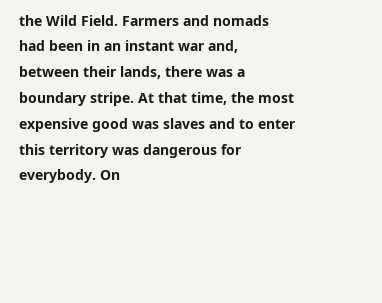the Wild Field. Farmers and nomads had been in an instant war and, between their lands, there was a boundary stripe. At that time, the most expensive good was slaves and to enter this territory was dangerous for everybody. On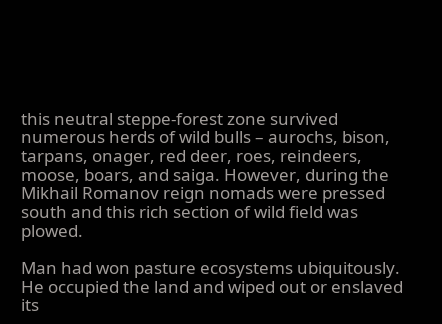this neutral steppe-forest zone survived numerous herds of wild bulls – aurochs, bison, tarpans, onager, red deer, roes, reindeers, moose, boars, and saiga. However, during the Mikhail Romanov reign nomads were pressed south and this rich section of wild field was plowed.

Man had won pasture ecosystems ubiquitously. He occupied the land and wiped out or enslaved its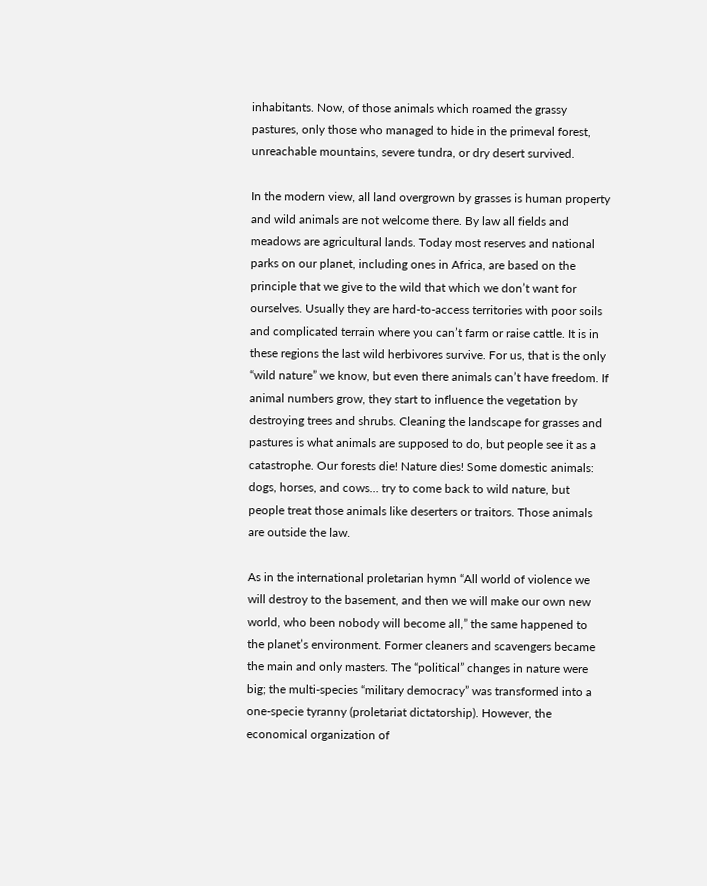inhabitants. Now, of those animals which roamed the grassy pastures, only those who managed to hide in the primeval forest, unreachable mountains, severe tundra, or dry desert survived.

In the modern view, all land overgrown by grasses is human property and wild animals are not welcome there. By law all fields and meadows are agricultural lands. Today most reserves and national parks on our planet, including ones in Africa, are based on the principle that we give to the wild that which we don’t want for ourselves. Usually they are hard-to-access territories with poor soils and complicated terrain where you can’t farm or raise cattle. It is in these regions the last wild herbivores survive. For us, that is the only “wild nature” we know, but even there animals can’t have freedom. If animal numbers grow, they start to influence the vegetation by destroying trees and shrubs. Cleaning the landscape for grasses and pastures is what animals are supposed to do, but people see it as a catastrophe. Our forests die! Nature dies! Some domestic animals: dogs, horses, and cows… try to come back to wild nature, but people treat those animals like deserters or traitors. Those animals are outside the law.

As in the international proletarian hymn “All world of violence we will destroy to the basement, and then we will make our own new world, who been nobody will become all,” the same happened to the planet’s environment. Former cleaners and scavengers became the main and only masters. The “political” changes in nature were big; the multi-species “military democracy” was transformed into a one-specie tyranny (proletariat dictatorship). However, the economical organization of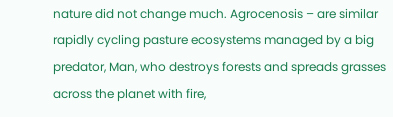nature did not change much. Agrocenosis – are similar rapidly cycling pasture ecosystems managed by a big predator, Man, who destroys forests and spreads grasses across the planet with fire,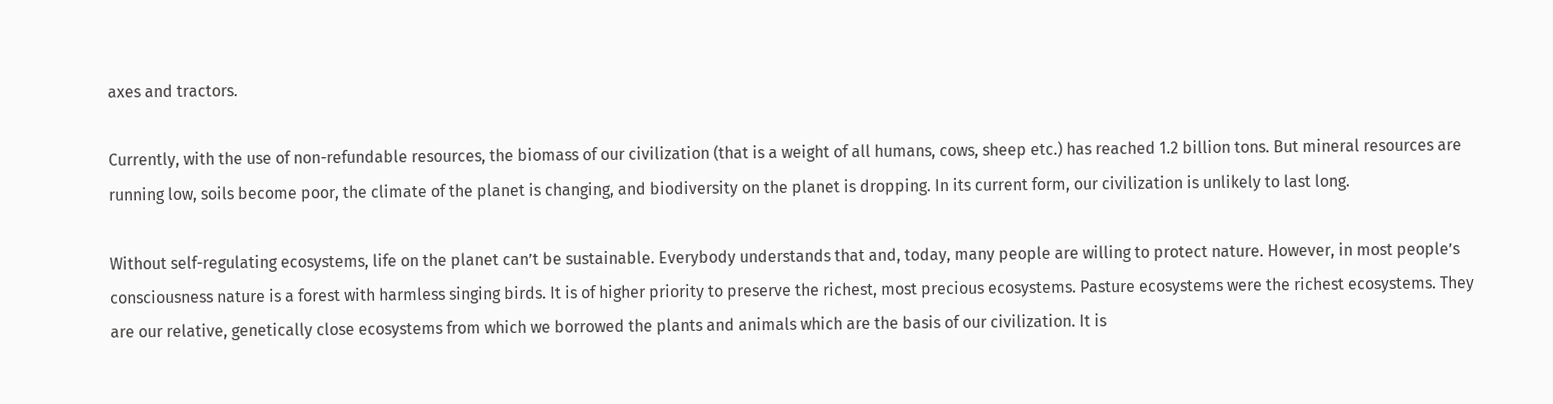axes and tractors.

Currently, with the use of non-refundable resources, the biomass of our civilization (that is a weight of all humans, cows, sheep etc.) has reached 1.2 billion tons. But mineral resources are running low, soils become poor, the climate of the planet is changing, and biodiversity on the planet is dropping. In its current form, our civilization is unlikely to last long.

Without self-regulating ecosystems, life on the planet can’t be sustainable. Everybody understands that and, today, many people are willing to protect nature. However, in most people’s consciousness nature is a forest with harmless singing birds. It is of higher priority to preserve the richest, most precious ecosystems. Pasture ecosystems were the richest ecosystems. They are our relative, genetically close ecosystems from which we borrowed the plants and animals which are the basis of our civilization. It is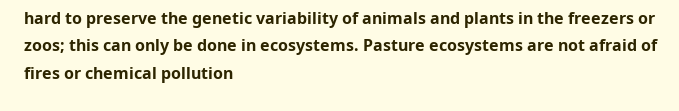hard to preserve the genetic variability of animals and plants in the freezers or zoos; this can only be done in ecosystems. Pasture ecosystems are not afraid of fires or chemical pollution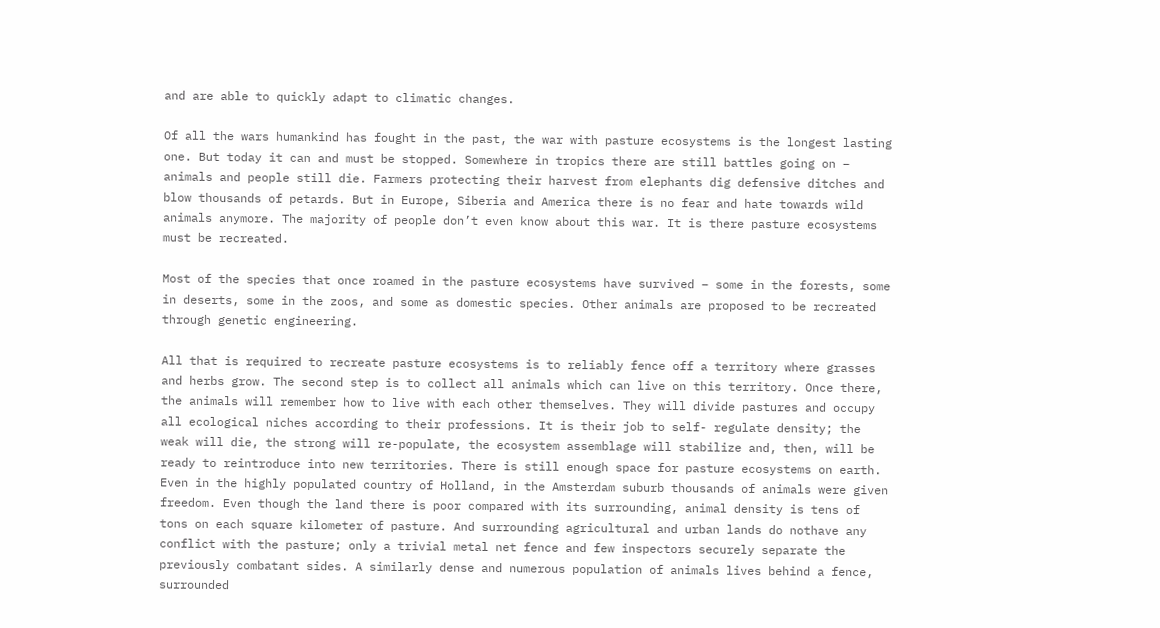and are able to quickly adapt to climatic changes.

Of all the wars humankind has fought in the past, the war with pasture ecosystems is the longest lasting one. But today it can and must be stopped. Somewhere in tropics there are still battles going on – animals and people still die. Farmers protecting their harvest from elephants dig defensive ditches and blow thousands of petards. But in Europe, Siberia and America there is no fear and hate towards wild animals anymore. The majority of people don’t even know about this war. It is there pasture ecosystems must be recreated.

Most of the species that once roamed in the pasture ecosystems have survived – some in the forests, some in deserts, some in the zoos, and some as domestic species. Other animals are proposed to be recreated through genetic engineering.

All that is required to recreate pasture ecosystems is to reliably fence off a territory where grasses and herbs grow. The second step is to collect all animals which can live on this territory. Once there, the animals will remember how to live with each other themselves. They will divide pastures and occupy all ecological niches according to their professions. It is their job to self- regulate density; the weak will die, the strong will re-populate, the ecosystem assemblage will stabilize and, then, will be ready to reintroduce into new territories. There is still enough space for pasture ecosystems on earth. Even in the highly populated country of Holland, in the Amsterdam suburb thousands of animals were given freedom. Even though the land there is poor compared with its surrounding, animal density is tens of tons on each square kilometer of pasture. And surrounding agricultural and urban lands do nothave any conflict with the pasture; only a trivial metal net fence and few inspectors securely separate the previously combatant sides. A similarly dense and numerous population of animals lives behind a fence, surrounded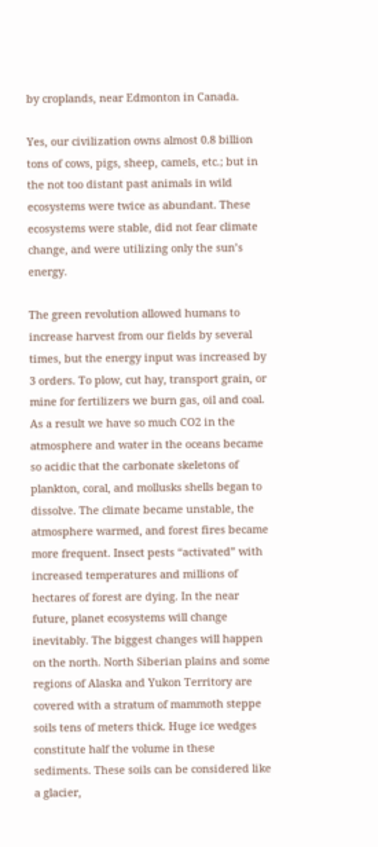by croplands, near Edmonton in Canada.

Yes, our civilization owns almost 0.8 billion tons of cows, pigs, sheep, camels, etc.; but in the not too distant past animals in wild ecosystems were twice as abundant. These ecosystems were stable, did not fear climate change, and were utilizing only the sun’s energy.

The green revolution allowed humans to increase harvest from our fields by several times, but the energy input was increased by 3 orders. To plow, cut hay, transport grain, or mine for fertilizers we burn gas, oil and coal. As a result we have so much CO2 in the atmosphere and water in the oceans became so acidic that the carbonate skeletons of plankton, coral, and mollusks shells began to dissolve. The climate became unstable, the atmosphere warmed, and forest fires became more frequent. Insect pests “activated” with increased temperatures and millions of hectares of forest are dying. In the near future, planet ecosystems will change inevitably. The biggest changes will happen on the north. North Siberian plains and some regions of Alaska and Yukon Territory are covered with a stratum of mammoth steppe soils tens of meters thick. Huge ice wedges constitute half the volume in these sediments. These soils can be considered like a glacier,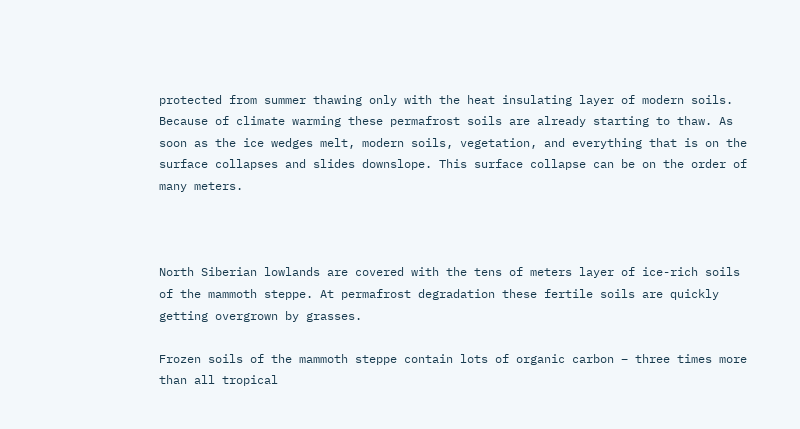protected from summer thawing only with the heat insulating layer of modern soils. Because of climate warming these permafrost soils are already starting to thaw. As soon as the ice wedges melt, modern soils, vegetation, and everything that is on the surface collapses and slides downslope. This surface collapse can be on the order of many meters.



North Siberian lowlands are covered with the tens of meters layer of ice-rich soils of the mammoth steppe. At permafrost degradation these fertile soils are quickly getting overgrown by grasses.

Frozen soils of the mammoth steppe contain lots of organic carbon – three times more than all tropical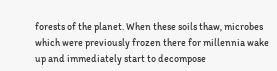forests of the planet. When these soils thaw, microbes which were previously frozen there for millennia wake up and immediately start to decompose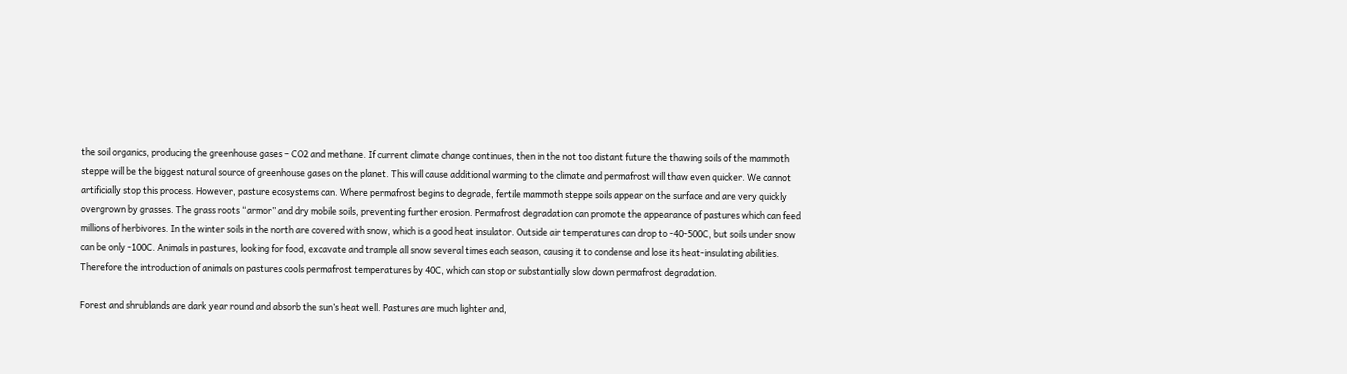the soil organics, producing the greenhouse gases – CO2 and methane. If current climate change continues, then in the not too distant future the thawing soils of the mammoth steppe will be the biggest natural source of greenhouse gases on the planet. This will cause additional warming to the climate and permafrost will thaw even quicker. We cannot artificially stop this process. However, pasture ecosystems can. Where permafrost begins to degrade, fertile mammoth steppe soils appear on the surface and are very quickly overgrown by grasses. The grass roots “armor” and dry mobile soils, preventing further erosion. Permafrost degradation can promote the appearance of pastures which can feed millions of herbivores. In the winter soils in the north are covered with snow, which is a good heat insulator. Outside air temperatures can drop to -40-500C, but soils under snow can be only -100C. Animals in pastures, looking for food, excavate and trample all snow several times each season, causing it to condense and lose its heat-insulating abilities. Therefore the introduction of animals on pastures cools permafrost temperatures by 40C, which can stop or substantially slow down permafrost degradation.

Forest and shrublands are dark year round and absorb the sun’s heat well. Pastures are much lighter and,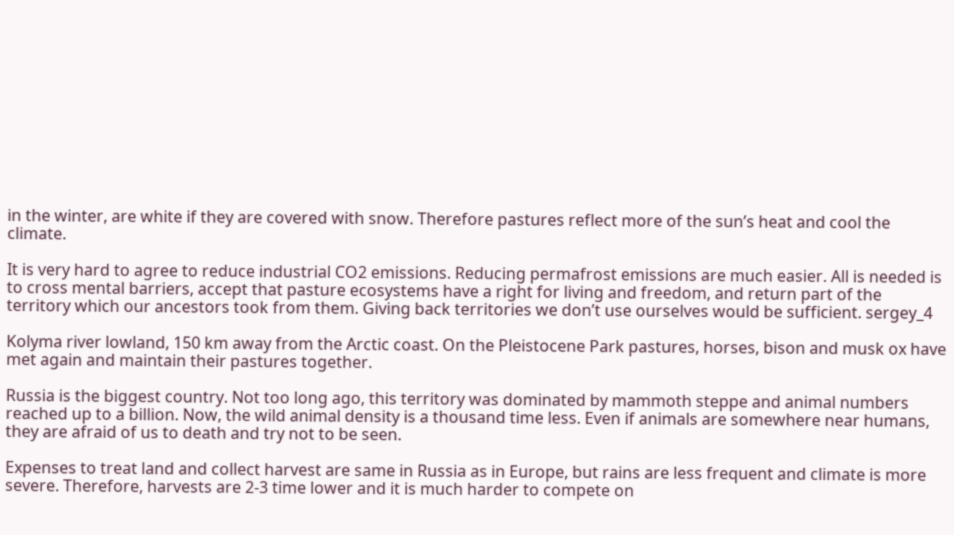in the winter, are white if they are covered with snow. Therefore pastures reflect more of the sun’s heat and cool the climate.

It is very hard to agree to reduce industrial CO2 emissions. Reducing permafrost emissions are much easier. All is needed is to cross mental barriers, accept that pasture ecosystems have a right for living and freedom, and return part of the territory which our ancestors took from them. Giving back territories we don’t use ourselves would be sufficient. sergey_4

Kolyma river lowland, 150 km away from the Arctic coast. On the Pleistocene Park pastures, horses, bison and musk ox have met again and maintain their pastures together.

Russia is the biggest country. Not too long ago, this territory was dominated by mammoth steppe and animal numbers reached up to a billion. Now, the wild animal density is a thousand time less. Even if animals are somewhere near humans, they are afraid of us to death and try not to be seen.

Expenses to treat land and collect harvest are same in Russia as in Europe, but rains are less frequent and climate is more severe. Therefore, harvests are 2-3 time lower and it is much harder to compete on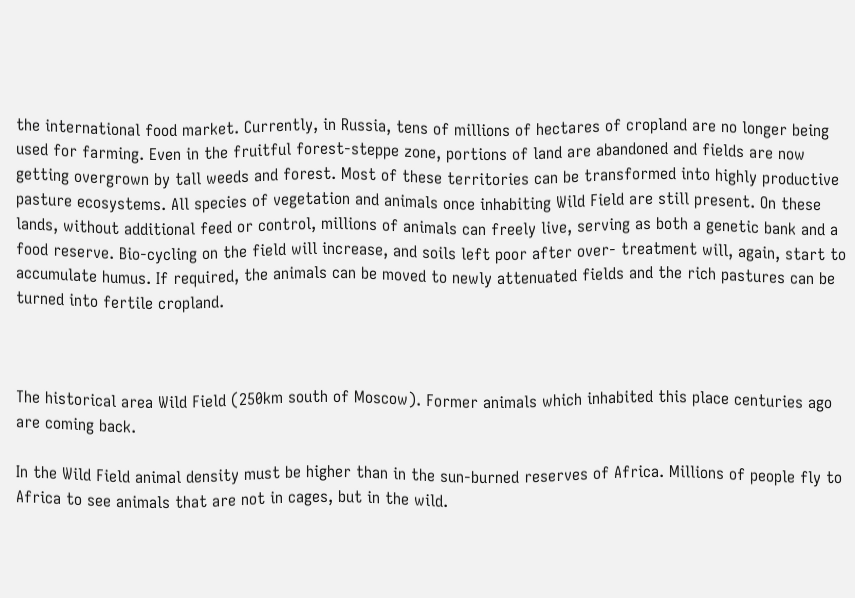the international food market. Currently, in Russia, tens of millions of hectares of cropland are no longer being used for farming. Even in the fruitful forest-steppe zone, portions of land are abandoned and fields are now getting overgrown by tall weeds and forest. Most of these territories can be transformed into highly productive pasture ecosystems. All species of vegetation and animals once inhabiting Wild Field are still present. On these lands, without additional feed or control, millions of animals can freely live, serving as both a genetic bank and a food reserve. Bio-cycling on the field will increase, and soils left poor after over- treatment will, again, start to accumulate humus. If required, the animals can be moved to newly attenuated fields and the rich pastures can be turned into fertile cropland.



The historical area Wild Field (250km south of Moscow). Former animals which inhabited this place centuries ago are coming back.

In the Wild Field animal density must be higher than in the sun-burned reserves of Africa. Millions of people fly to Africa to see animals that are not in cages, but in the wild.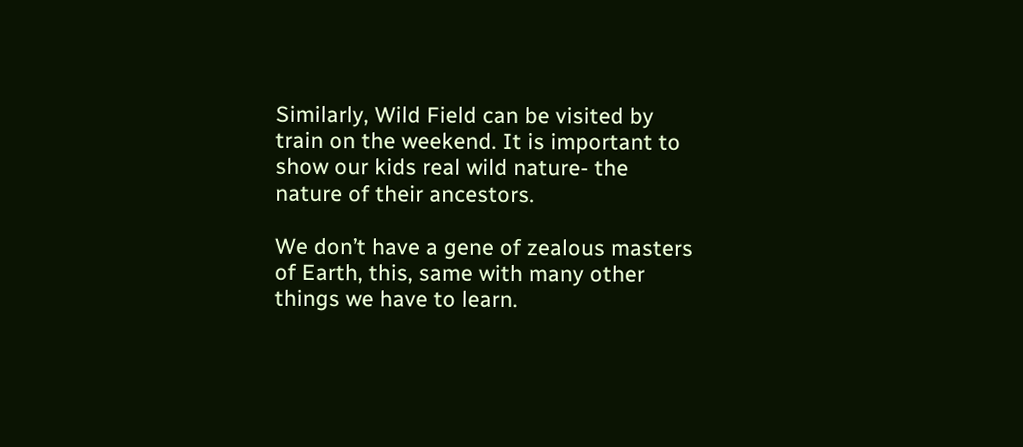Similarly, Wild Field can be visited by train on the weekend. It is important to show our kids real wild nature- the nature of their ancestors.

We don’t have a gene of zealous masters of Earth, this, same with many other things we have to learn.